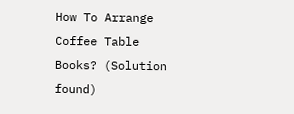How To Arrange Coffee Table Books? (Solution found)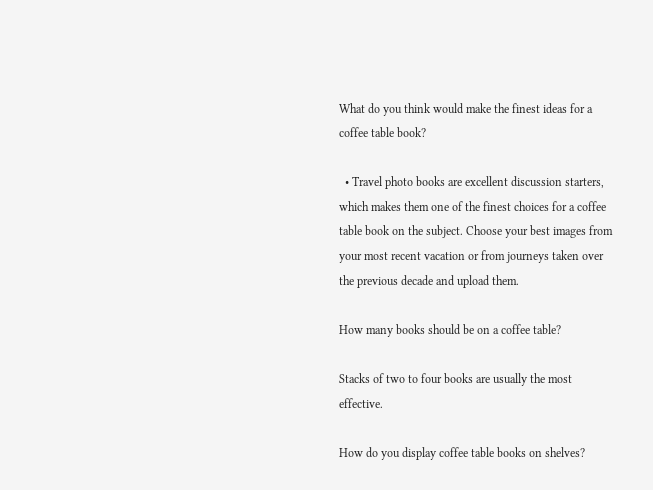What do you think would make the finest ideas for a coffee table book?

  • Travel photo books are excellent discussion starters, which makes them one of the finest choices for a coffee table book on the subject. Choose your best images from your most recent vacation or from journeys taken over the previous decade and upload them.

How many books should be on a coffee table?

Stacks of two to four books are usually the most effective.

How do you display coffee table books on shelves?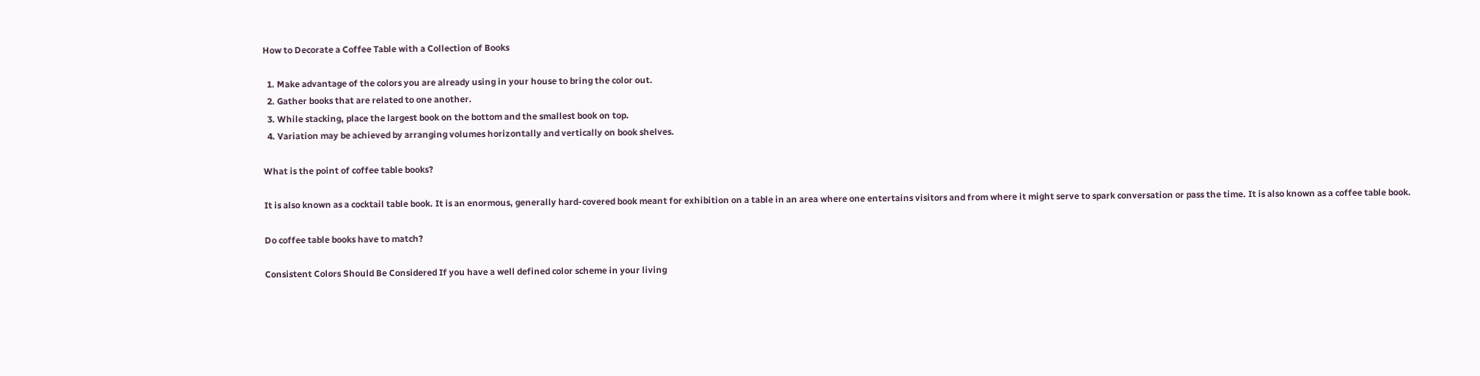How to Decorate a Coffee Table with a Collection of Books

  1. Make advantage of the colors you are already using in your house to bring the color out.
  2. Gather books that are related to one another.
  3. While stacking, place the largest book on the bottom and the smallest book on top.
  4. Variation may be achieved by arranging volumes horizontally and vertically on book shelves.

What is the point of coffee table books?

It is also known as a cocktail table book. It is an enormous, generally hard-covered book meant for exhibition on a table in an area where one entertains visitors and from where it might serve to spark conversation or pass the time. It is also known as a coffee table book.

Do coffee table books have to match?

Consistent Colors Should Be Considered If you have a well defined color scheme in your living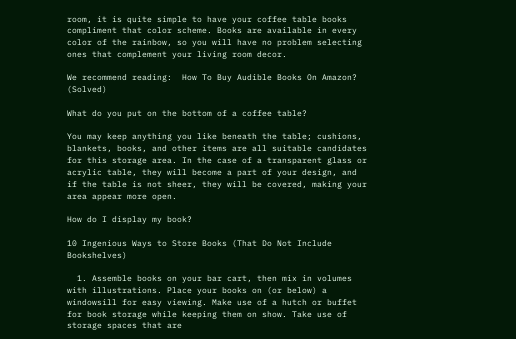room, it is quite simple to have your coffee table books compliment that color scheme. Books are available in every color of the rainbow, so you will have no problem selecting ones that complement your living room decor.

We recommend reading:  How To Buy Audible Books On Amazon? (Solved)

What do you put on the bottom of a coffee table?

You may keep anything you like beneath the table; cushions, blankets, books, and other items are all suitable candidates for this storage area. In the case of a transparent glass or acrylic table, they will become a part of your design, and if the table is not sheer, they will be covered, making your area appear more open.

How do I display my book?

10 Ingenious Ways to Store Books (That Do Not Include Bookshelves)

  1. Assemble books on your bar cart, then mix in volumes with illustrations. Place your books on (or below) a windowsill for easy viewing. Make use of a hutch or buffet for book storage while keeping them on show. Take use of storage spaces that are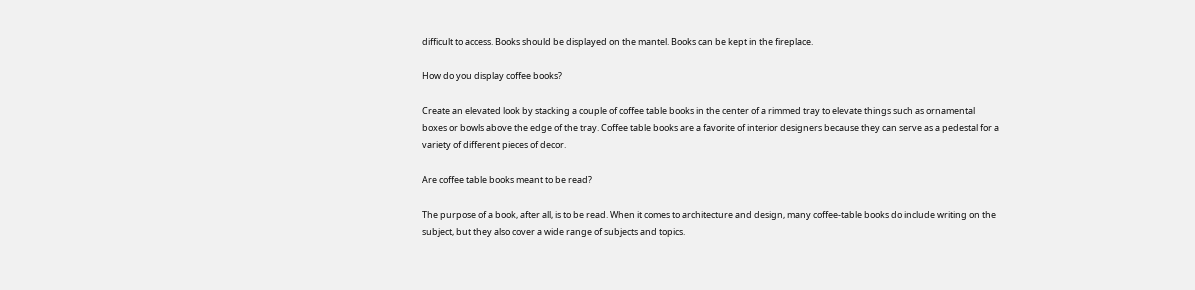difficult to access. Books should be displayed on the mantel. Books can be kept in the fireplace.

How do you display coffee books?

Create an elevated look by stacking a couple of coffee table books in the center of a rimmed tray to elevate things such as ornamental boxes or bowls above the edge of the tray. Coffee table books are a favorite of interior designers because they can serve as a pedestal for a variety of different pieces of decor.

Are coffee table books meant to be read?

The purpose of a book, after all, is to be read. When it comes to architecture and design, many coffee-table books do include writing on the subject, but they also cover a wide range of subjects and topics.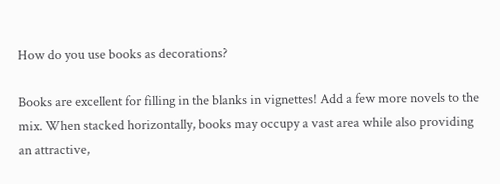How do you use books as decorations?

Books are excellent for filling in the blanks in vignettes! Add a few more novels to the mix. When stacked horizontally, books may occupy a vast area while also providing an attractive,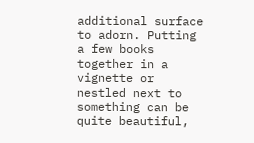additional surface to adorn. Putting a few books together in a vignette or nestled next to something can be quite beautiful,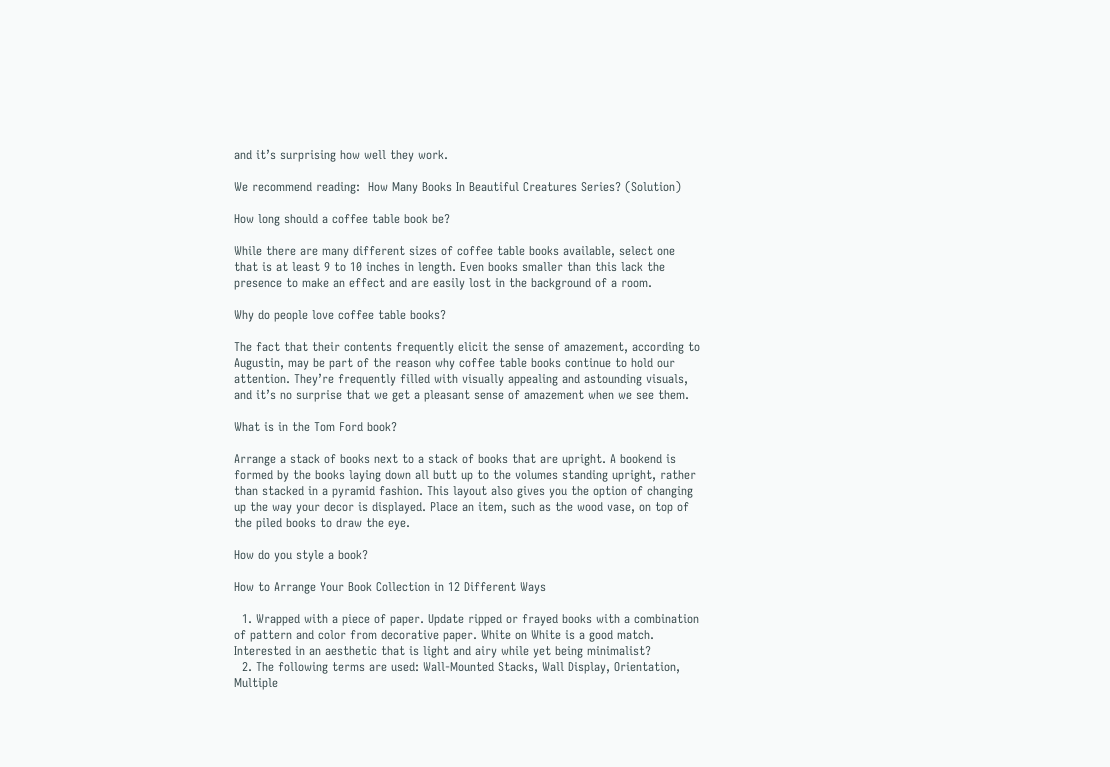and it’s surprising how well they work.

We recommend reading:  How Many Books In Beautiful Creatures Series? (Solution)

How long should a coffee table book be?

While there are many different sizes of coffee table books available, select one that is at least 9 to 10 inches in length. Even books smaller than this lack the presence to make an effect and are easily lost in the background of a room.

Why do people love coffee table books?

The fact that their contents frequently elicit the sense of amazement, according to Augustin, may be part of the reason why coffee table books continue to hold our attention. They’re frequently filled with visually appealing and astounding visuals, and it’s no surprise that we get a pleasant sense of amazement when we see them.

What is in the Tom Ford book?

Arrange a stack of books next to a stack of books that are upright. A bookend is formed by the books laying down all butt up to the volumes standing upright, rather than stacked in a pyramid fashion. This layout also gives you the option of changing up the way your decor is displayed. Place an item, such as the wood vase, on top of the piled books to draw the eye.

How do you style a book?

How to Arrange Your Book Collection in 12 Different Ways

  1. Wrapped with a piece of paper. Update ripped or frayed books with a combination of pattern and color from decorative paper. White on White is a good match. Interested in an aesthetic that is light and airy while yet being minimalist?
  2. The following terms are used: Wall-Mounted Stacks, Wall Display, Orientation, Multiple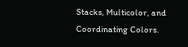Stacks, Multicolor, and Coordinating Colors.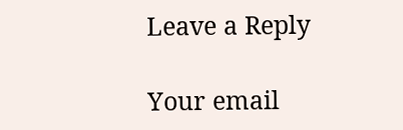Leave a Reply

Your email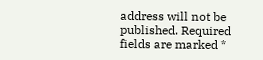address will not be published. Required fields are marked *